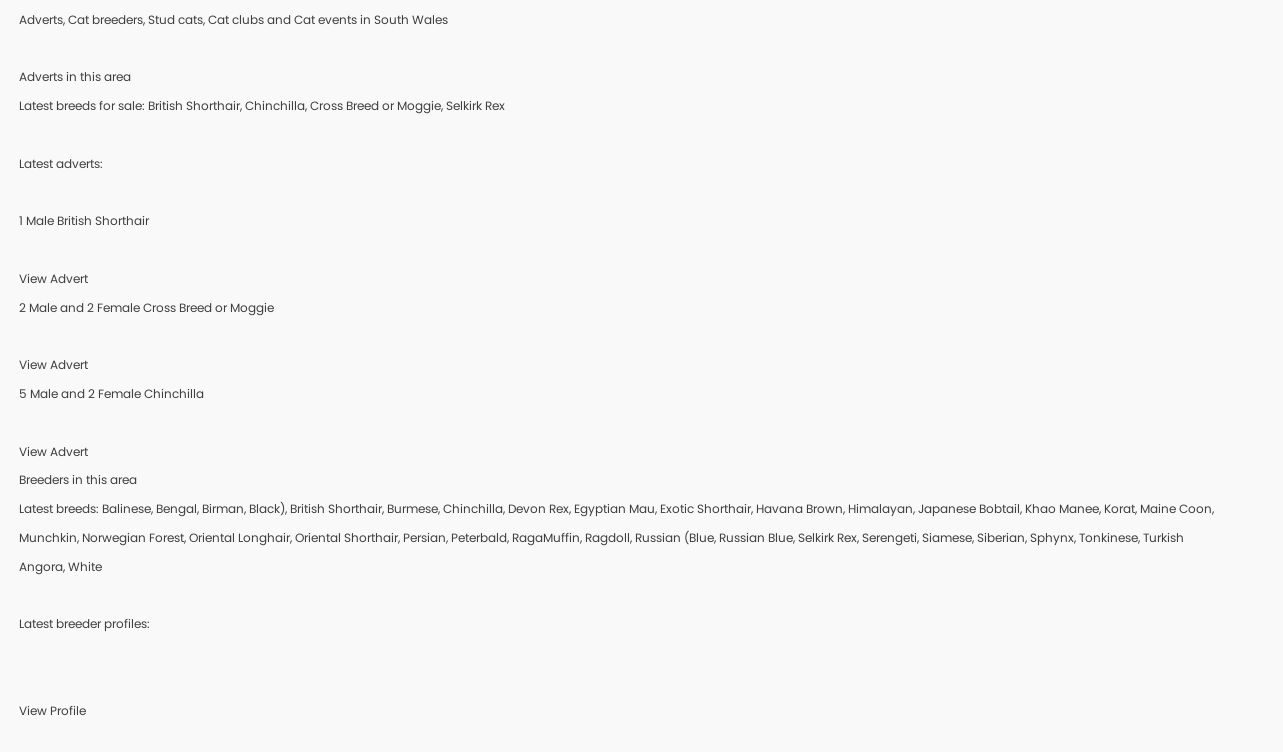Adverts, Cat breeders, Stud cats, Cat clubs and Cat events in South Wales

Adverts in this area
Latest breeds for sale: British Shorthair, Chinchilla, Cross Breed or Moggie, Selkirk Rex

Latest adverts:

1 Male British Shorthair

View Advert
2 Male and 2 Female Cross Breed or Moggie

View Advert
5 Male and 2 Female Chinchilla

View Advert
Breeders in this area
Latest breeds: Balinese, Bengal, Birman, Black), British Shorthair, Burmese, Chinchilla, Devon Rex, Egyptian Mau, Exotic Shorthair, Havana Brown, Himalayan, Japanese Bobtail, Khao Manee, Korat, Maine Coon, Munchkin, Norwegian Forest, Oriental Longhair, Oriental Shorthair, Persian, Peterbald, RagaMuffin, Ragdoll, Russian (Blue, Russian Blue, Selkirk Rex, Serengeti, Siamese, Siberian, Sphynx, Tonkinese, Turkish Angora, White

Latest breeder profiles:


View Profile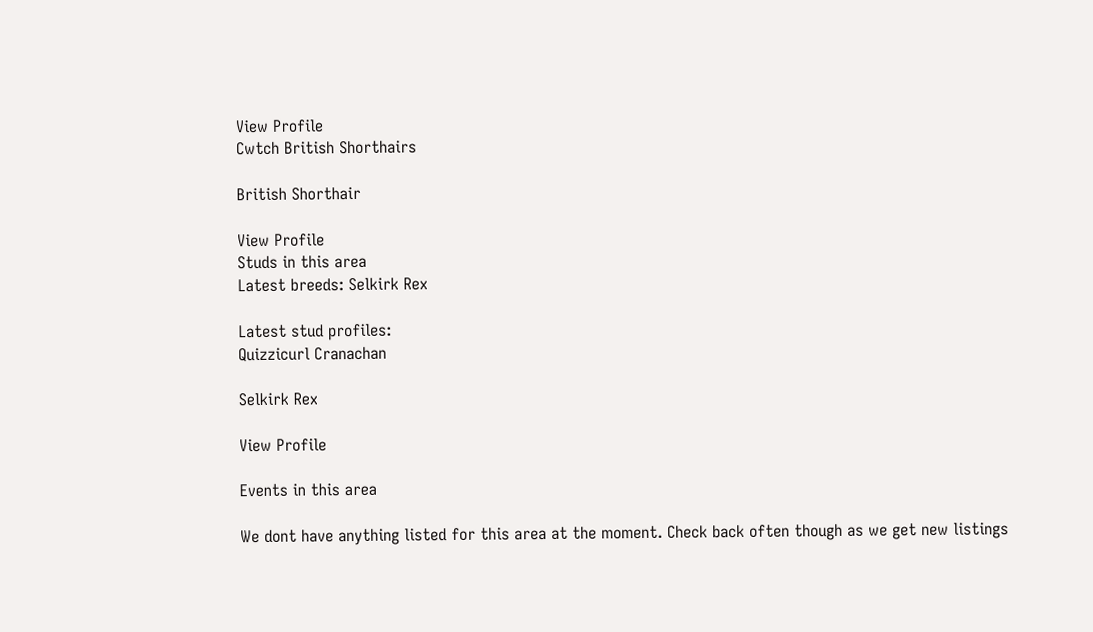View Profile
Cwtch British Shorthairs

British Shorthair

View Profile
Studs in this area
Latest breeds: Selkirk Rex

Latest stud profiles:
Quizzicurl Cranachan

Selkirk Rex

View Profile

Events in this area

We dont have anything listed for this area at the moment. Check back often though as we get new listings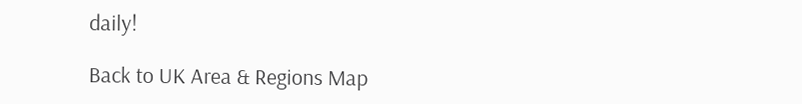daily!

Back to UK Area & Regions Map